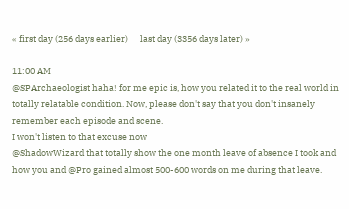« first day (256 days earlier)      last day (3356 days later) »

11:00 AM
@SPArchaeologist haha! for me epic is, how you related it to the real world in totally relatable condition. Now, please don't say that you don't insanely remember each episode and scene.
I won't listen to that excuse now
@ShadowWizard that totally show the one month leave of absence I took and how you and @Pro gained almost 500-600 words on me during that leave.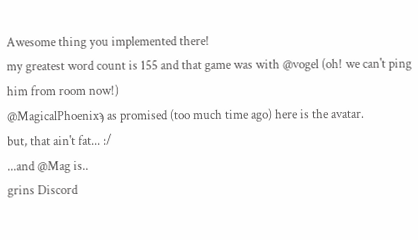Awesome thing you implemented there!
my greatest word count is 155 and that game was with @vogel (oh! we can't ping him from room now!)
@MagicalPhoenixϡ as promised (too much time ago) here is the avatar.
but, that ain't fat... :/
...and @Mag is..
grins Discord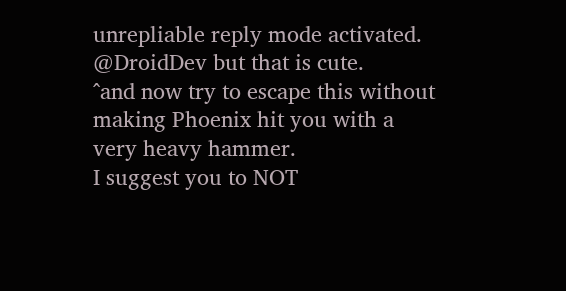unrepliable reply mode activated.
@DroidDev but that is cute.
^and now try to escape this without making Phoenix hit you with a very heavy hammer.
I suggest you to NOT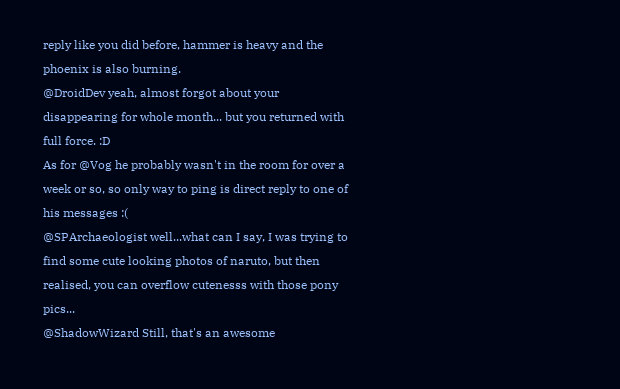reply like you did before, hammer is heavy and the phoenix is also burning.
@DroidDev yeah, almost forgot about your disappearing for whole month... but you returned with full force. :D
As for @Vog he probably wasn't in the room for over a week or so, so only way to ping is direct reply to one of his messages :(
@SPArchaeologist well...what can I say, I was trying to find some cute looking photos of naruto, but then realised, you can overflow cutenesss with those pony pics...
@ShadowWizard Still, that's an awesome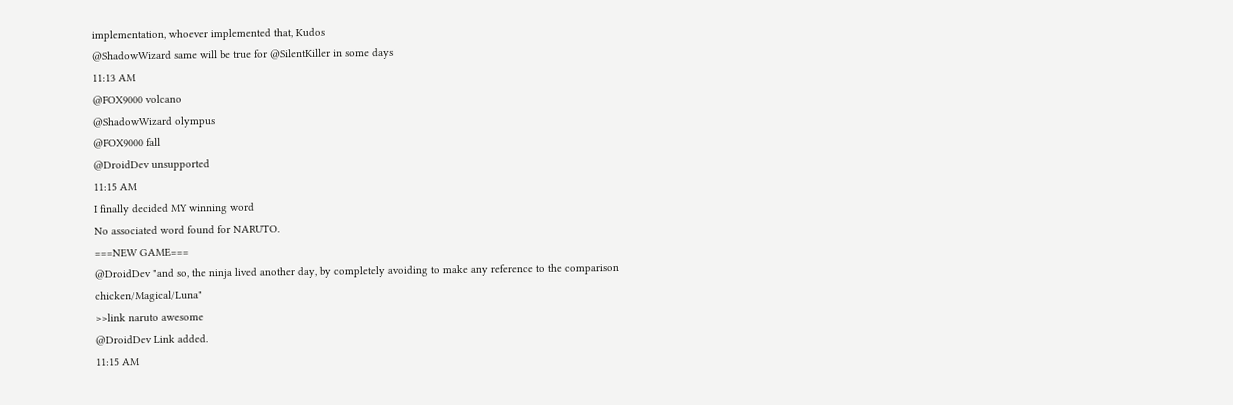implementation, whoever implemented that, Kudos
@ShadowWizard same will be true for @SilentKiller in some days
11:13 AM
@FOX9000 volcano
@ShadowWizard olympus
@FOX9000 fall
@DroidDev unsupported
11:15 AM
I finally decided MY winning word
No associated word found for NARUTO.
===NEW GAME===
@DroidDev "and so, the ninja lived another day, by completely avoiding to make any reference to the comparison chicken/Magical/Luna"
>>link naruto awesome
@DroidDev Link added.
11:15 AM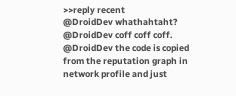>>reply recent
@DroidDev whathahtaht?
@DroidDev coff coff coff.
@DroidDev the code is copied from the reputation graph in network profile and just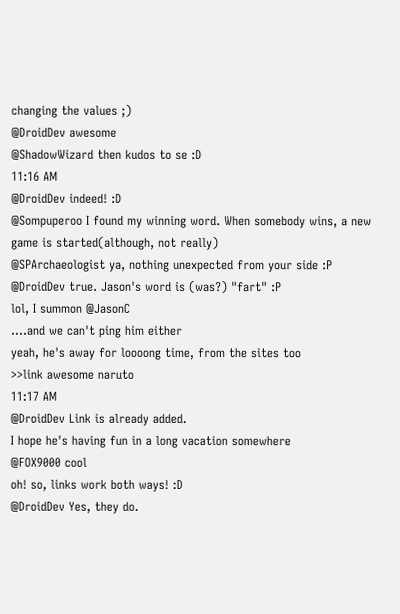changing the values ;)
@DroidDev awesome
@ShadowWizard then kudos to se :D
11:16 AM
@DroidDev indeed! :D
@Sompuperoo I found my winning word. When somebody wins, a new game is started(although, not really)
@SPArchaeologist ya, nothing unexpected from your side :P
@DroidDev true. Jason's word is (was?) "fart" :P
lol, I summon @JasonC
....and we can't ping him either
yeah, he's away for loooong time, from the sites too
>>link awesome naruto
11:17 AM
@DroidDev Link is already added.
I hope he's having fun in a long vacation somewhere
@FOX9000 cool
oh! so, links work both ways! :D
@DroidDev Yes, they do.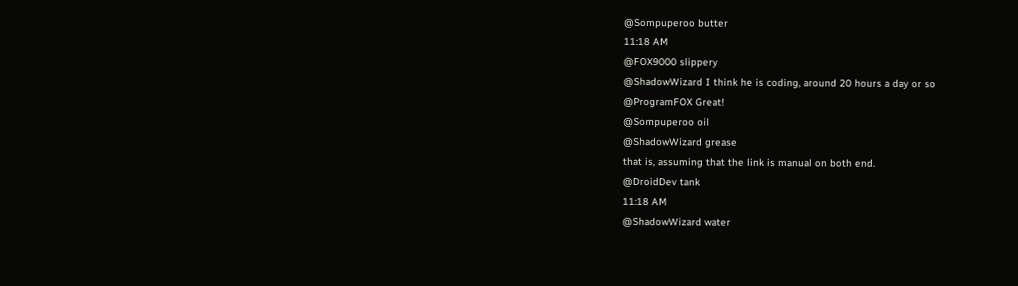@Sompuperoo butter
11:18 AM
@FOX9000 slippery
@ShadowWizard I think he is coding, around 20 hours a day or so
@ProgramFOX Great!
@Sompuperoo oil
@ShadowWizard grease
that is, assuming that the link is manual on both end.
@DroidDev tank
11:18 AM
@ShadowWizard water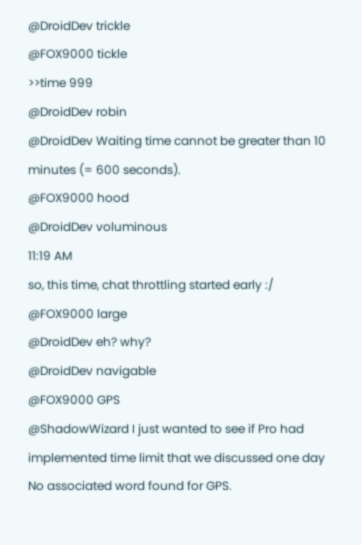@DroidDev trickle
@FOX9000 tickle
>>time 999
@DroidDev robin
@DroidDev Waiting time cannot be greater than 10 minutes (= 600 seconds).
@FOX9000 hood
@DroidDev voluminous
11:19 AM
so, this time, chat throttling started early :/
@FOX9000 large
@DroidDev eh? why?
@DroidDev navigable
@FOX9000 GPS
@ShadowWizard I just wanted to see if Pro had implemented time limit that we discussed one day
No associated word found for GPS.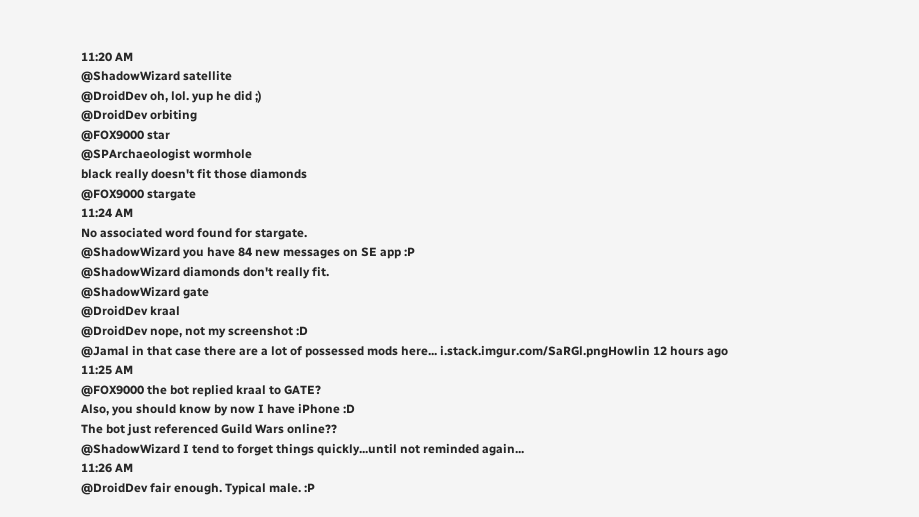11:20 AM
@ShadowWizard satellite
@DroidDev oh, lol. yup he did ;)
@DroidDev orbiting
@FOX9000 star
@SPArchaeologist wormhole
black really doesn't fit those diamonds
@FOX9000 stargate
11:24 AM
No associated word found for stargate.
@ShadowWizard you have 84 new messages on SE app :P
@ShadowWizard diamonds don't really fit.
@ShadowWizard gate
@DroidDev kraal
@DroidDev nope, not my screenshot :D
@Jamal in that case there are a lot of possessed mods here... i.stack.imgur.com/SaRGl.pngHowlin 12 hours ago
11:25 AM
@FOX9000 the bot replied kraal to GATE?
Also, you should know by now I have iPhone :D
The bot just referenced Guild Wars online??
@ShadowWizard I tend to forget things quickly...until not reminded again...
11:26 AM
@DroidDev fair enough. Typical male. :P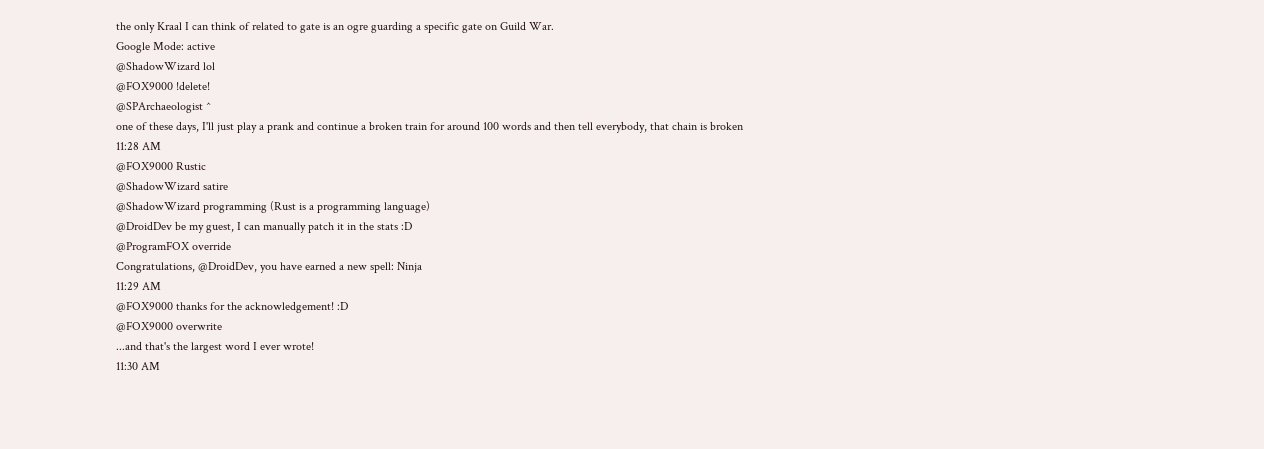the only Kraal I can think of related to gate is an ogre guarding a specific gate on Guild War.
Google Mode: active
@ShadowWizard lol
@FOX9000 !delete!
@SPArchaeologist ^
one of these days, I'll just play a prank and continue a broken train for around 100 words and then tell everybody, that chain is broken
11:28 AM
@FOX9000 Rustic
@ShadowWizard satire
@ShadowWizard programming (Rust is a programming language)
@DroidDev be my guest, I can manually patch it in the stats :D
@ProgramFOX override
Congratulations, @DroidDev, you have earned a new spell: Ninja
11:29 AM
@FOX9000 thanks for the acknowledgement! :D
@FOX9000 overwrite
...and that's the largest word I ever wrote!
11:30 AM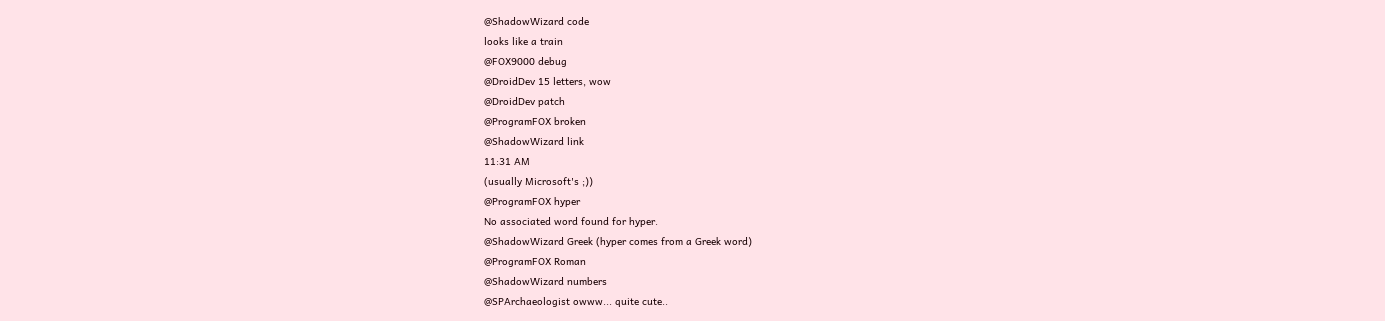@ShadowWizard code
looks like a train
@FOX9000 debug
@DroidDev 15 letters, wow
@DroidDev patch
@ProgramFOX broken
@ShadowWizard link
11:31 AM
(usually Microsoft's ;))
@ProgramFOX hyper
No associated word found for hyper.
@ShadowWizard Greek (hyper comes from a Greek word)
@ProgramFOX Roman
@ShadowWizard numbers
@SPArchaeologist owww... quite cute..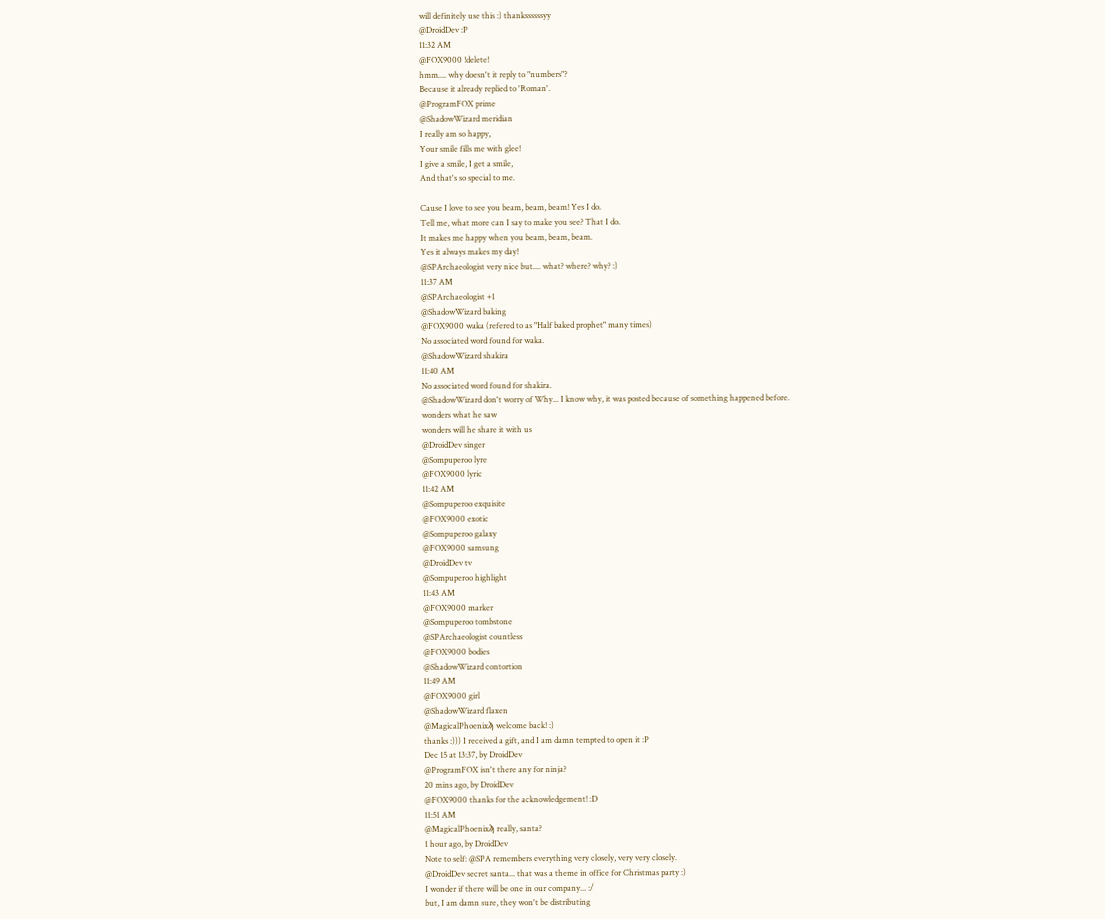will definitely use this :) thankssssssyy
@DroidDev :P
11:32 AM
@FOX9000 !delete!
hmm.... why doesn't it reply to "numbers"?
Because it already replied to 'Roman'.
@ProgramFOX prime
@ShadowWizard meridian
I really am so happy,
Your smile fills me with glee!
I give a smile, I get a smile,
And that's so special to me.

Cause I love to see you beam, beam, beam! Yes I do.
Tell me, what more can I say to make you see? That I do.
It makes me happy when you beam, beam, beam.
Yes it always makes my day!
@SPArchaeologist very nice but.... what? where? why? :)
11:37 AM
@SPArchaeologist +1
@ShadowWizard baking
@FOX9000 waka (refered to as "Half baked prophet" many times)
No associated word found for waka.
@ShadowWizard shakira
11:40 AM
No associated word found for shakira.
@ShadowWizard don't worry of Why... I know why, it was posted because of something happened before.
wonders what he saw
wonders will he share it with us
@DroidDev singer
@Sompuperoo lyre
@FOX9000 lyric
11:42 AM
@Sompuperoo exquisite
@FOX9000 exotic
@Sompuperoo galaxy
@FOX9000 samsung
@DroidDev tv
@Sompuperoo highlight
11:43 AM
@FOX9000 marker
@Sompuperoo tombstone
@SPArchaeologist countless
@FOX9000 bodies
@ShadowWizard contortion
11:49 AM
@FOX9000 girl
@ShadowWizard flaxen
@MagicalPhoenixϡ welcome back! :)
thanks :))) I received a gift, and I am damn tempted to open it :P
Dec 15 at 13:37, by DroidDev
@ProgramFOX isn't there any for ninja?
20 mins ago, by DroidDev
@FOX9000 thanks for the acknowledgement! :D
11:51 AM
@MagicalPhoenixϡ really, santa?
1 hour ago, by DroidDev
Note to self: @SPA remembers everything very closely, very very closely.
@DroidDev secret santa... that was a theme in office for Christmas party :)
I wonder if there will be one in our company... :/
but, I am damn sure, they won't be distributing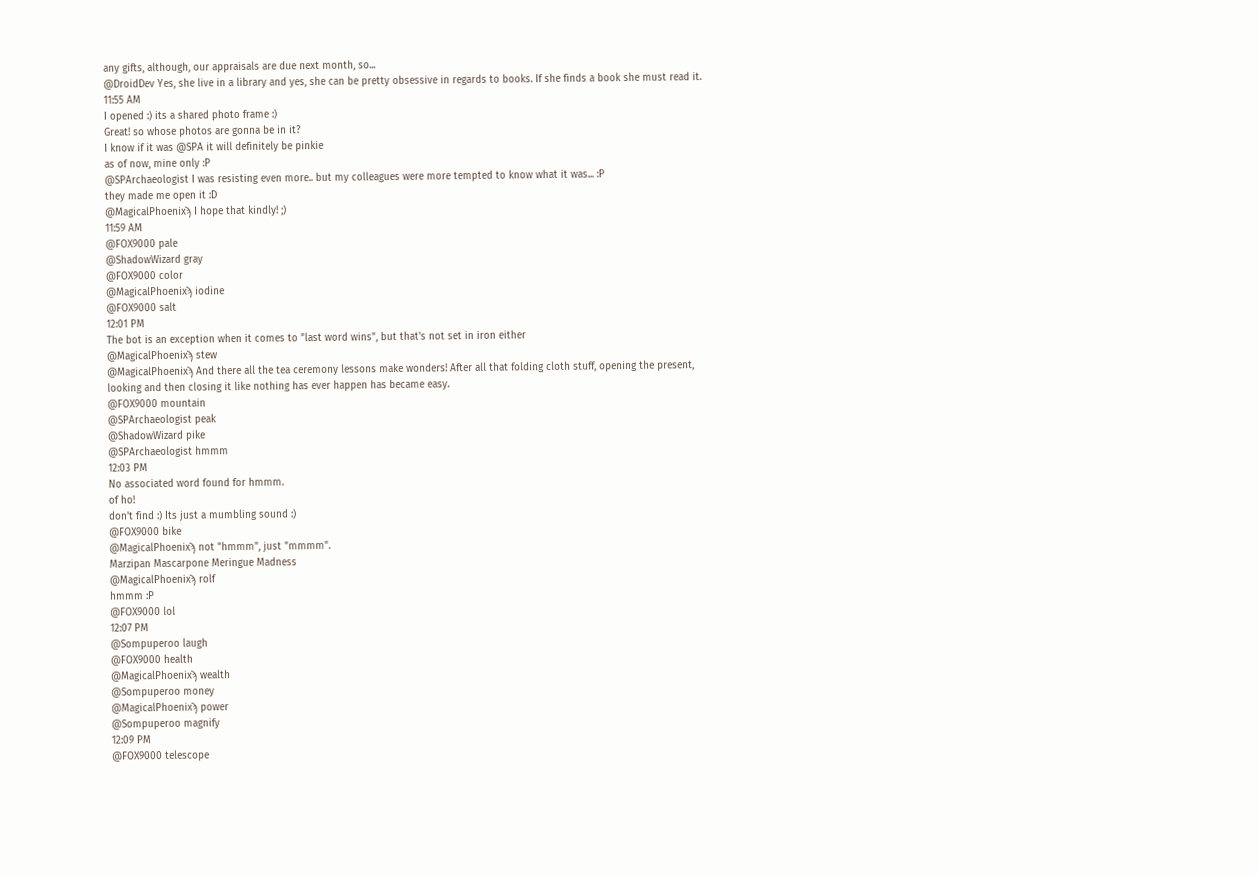any gifts, although, our appraisals are due next month, so...
@DroidDev Yes, she live in a library and yes, she can be pretty obsessive in regards to books. If she finds a book she must read it.
11:55 AM
I opened :) its a shared photo frame :)
Great! so whose photos are gonna be in it?
I know if it was @SPA it will definitely be pinkie
as of now, mine only :P
@SPArchaeologist I was resisting even more.. but my colleagues were more tempted to know what it was... :P
they made me open it :D
@MagicalPhoenixϡ I hope that kindly! ;)
11:59 AM
@FOX9000 pale
@ShadowWizard gray
@FOX9000 color
@MagicalPhoenixϡ iodine
@FOX9000 salt
12:01 PM
The bot is an exception when it comes to "last word wins", but that's not set in iron either
@MagicalPhoenixϡ stew
@MagicalPhoenixϡ And there all the tea ceremony lessons make wonders! After all that folding cloth stuff, opening the present, looking and then closing it like nothing has ever happen has became easy.
@FOX9000 mountain
@SPArchaeologist peak
@ShadowWizard pike
@SPArchaeologist hmmm
12:03 PM
No associated word found for hmmm.
of ho!
don't find :) Its just a mumbling sound :)
@FOX9000 bike
@MagicalPhoenixϡ not "hmmm", just "mmmm".
Marzipan Mascarpone Meringue Madness
@MagicalPhoenixϡ rolf
hmmm :P
@FOX9000 lol
12:07 PM
@Sompuperoo laugh
@FOX9000 health
@MagicalPhoenixϡ wealth
@Sompuperoo money
@MagicalPhoenixϡ power
@Sompuperoo magnify
12:09 PM
@FOX9000 telescope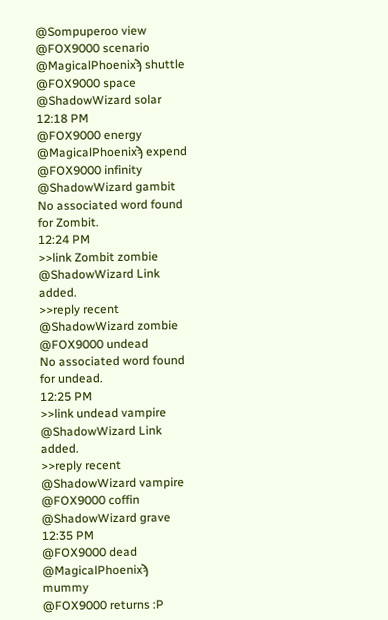@Sompuperoo view
@FOX9000 scenario
@MagicalPhoenixϡ shuttle
@FOX9000 space
@ShadowWizard solar
12:18 PM
@FOX9000 energy
@MagicalPhoenixϡ expend
@FOX9000 infinity
@ShadowWizard gambit
No associated word found for Zombit.
12:24 PM
>>link Zombit zombie
@ShadowWizard Link added.
>>reply recent
@ShadowWizard zombie
@FOX9000 undead
No associated word found for undead.
12:25 PM
>>link undead vampire
@ShadowWizard Link added.
>>reply recent
@ShadowWizard vampire
@FOX9000 coffin
@ShadowWizard grave
12:35 PM
@FOX9000 dead
@MagicalPhoenixϡ mummy
@FOX9000 returns :P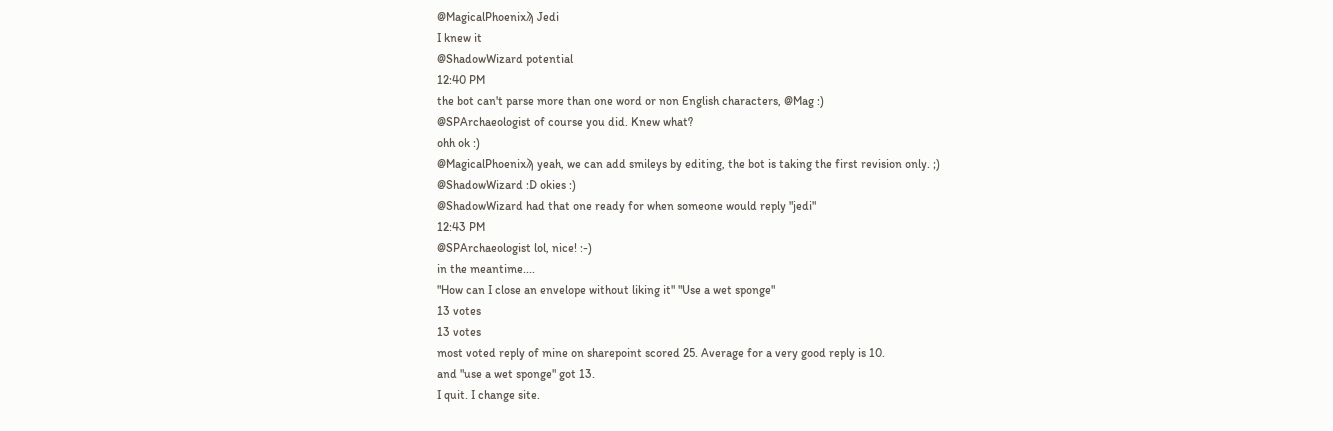@MagicalPhoenixϡ Jedi
I knew it
@ShadowWizard potential
12:40 PM
the bot can't parse more than one word or non English characters, @Mag :)
@SPArchaeologist of course you did. Knew what?
ohh ok :)
@MagicalPhoenixϡ yeah, we can add smileys by editing, the bot is taking the first revision only. ;)
@ShadowWizard :D okies :)
@ShadowWizard had that one ready for when someone would reply "jedi"
12:43 PM
@SPArchaeologist lol, nice! :-)
in the meantime....
"How can I close an envelope without liking it" "Use a wet sponge"
13 votes
13 votes
most voted reply of mine on sharepoint scored 25. Average for a very good reply is 10.
and "use a wet sponge" got 13.
I quit. I change site.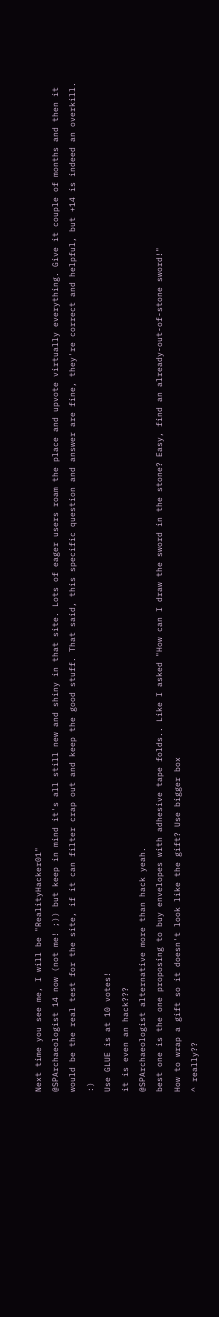Next time you see me, I will be "RealityHacker01"
@SPArchaeologist 14 now (not me! ;)) but keep in mind it's all still new and shiny in that site. Lots of eager users roam the place and upvote virtually everything. Give it couple of months and then it would be the real test for the site, if it can filter crap out and keep the good stuff. That said, this specific question and answer are fine, they're correct and helpful, but +14 is indeed an overkill. :)
Use GLUE is at 10 votes!
it is even an hack???
@SPArchaeologist alternative more than hack yeah.
best one is the one proposing to buy envelopes with adhesive tape folds.. Like I asked "How can I draw the sword in the stone? Easy, find an already-out-of-stone sword!"
How to wrap a gift so it doesn't look like the gift? Use bigger box
^ really??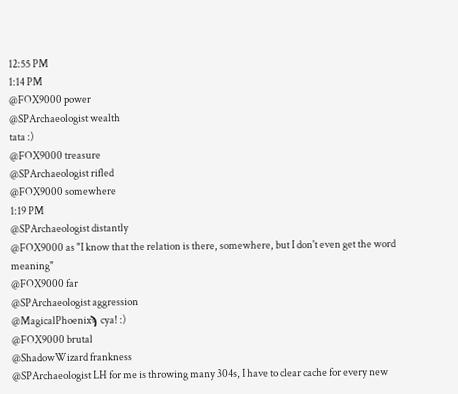12:55 PM
1:14 PM
@FOX9000 power
@SPArchaeologist wealth
tata :)
@FOX9000 treasure
@SPArchaeologist rifled
@FOX9000 somewhere
1:19 PM
@SPArchaeologist distantly
@FOX9000 as "I know that the relation is there, somewhere, but I don't even get the word meaning"
@FOX9000 far
@SPArchaeologist aggression
@MagicalPhoenixϡ cya! :)
@FOX9000 brutal
@ShadowWizard frankness
@SPArchaeologist LH for me is throwing many 304s, I have to clear cache for every new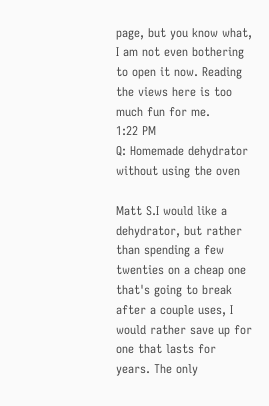page, but you know what, I am not even bothering to open it now. Reading the views here is too much fun for me.
1:22 PM
Q: Homemade dehydrator without using the oven

Matt S.I would like a dehydrator, but rather than spending a few twenties on a cheap one that's going to break after a couple uses, I would rather save up for one that lasts for years. The only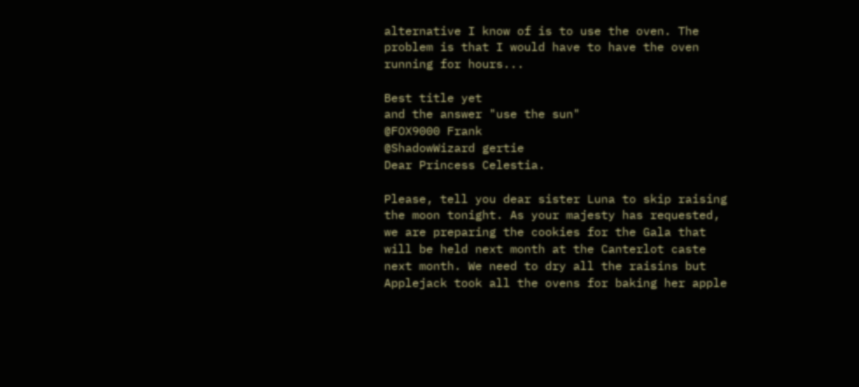alternative I know of is to use the oven. The problem is that I would have to have the oven running for hours...

Best title yet
and the answer "use the sun"
@FOX9000 Frank
@ShadowWizard gertie
Dear Princess Celestia.

Please, tell you dear sister Luna to skip raising the moon tonight. As your majesty has requested, we are preparing the cookies for the Gala that will be held next month at the Canterlot caste next month. We need to dry all the raisins but Applejack took all the ovens for baking her apple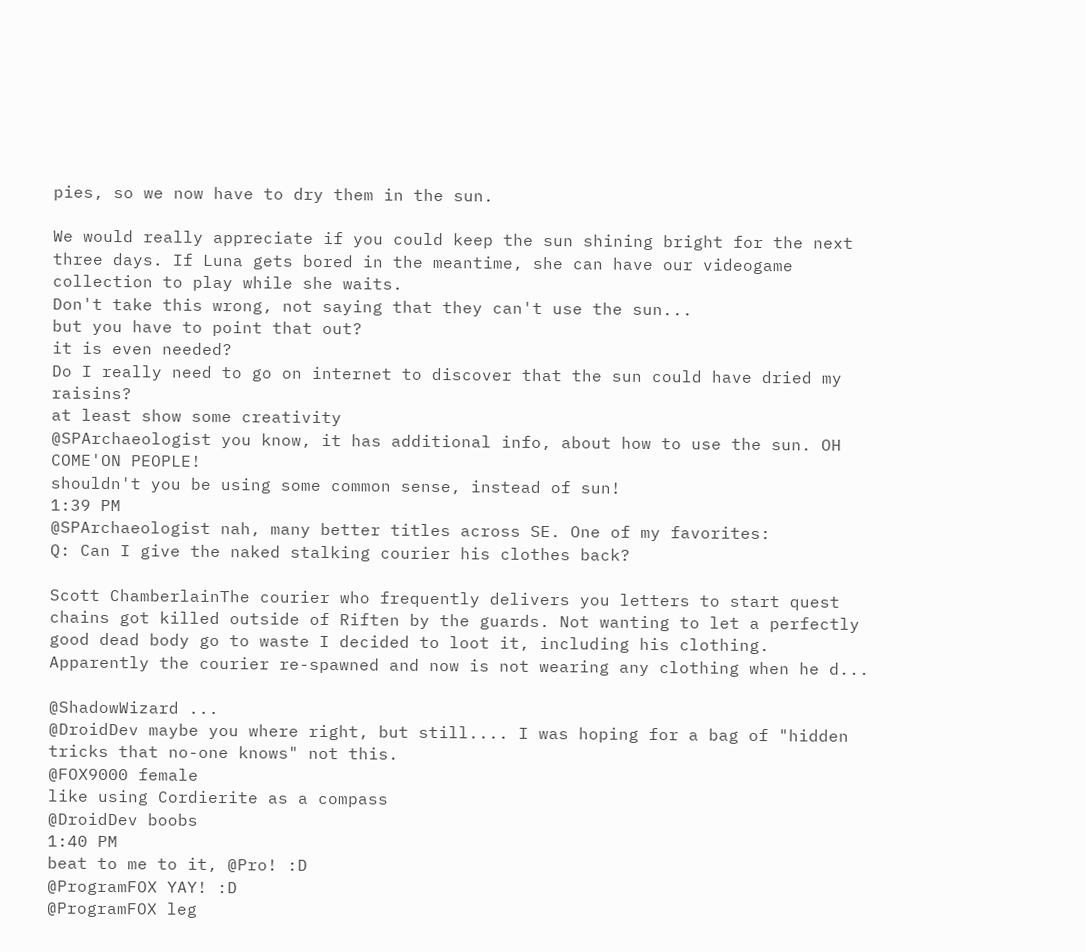pies, so we now have to dry them in the sun.

We would really appreciate if you could keep the sun shining bright for the next three days. If Luna gets bored in the meantime, she can have our videogame collection to play while she waits.
Don't take this wrong, not saying that they can't use the sun...
but you have to point that out?
it is even needed?
Do I really need to go on internet to discover that the sun could have dried my raisins?
at least show some creativity
@SPArchaeologist you know, it has additional info, about how to use the sun. OH COME'ON PEOPLE!
shouldn't you be using some common sense, instead of sun!
1:39 PM
@SPArchaeologist nah, many better titles across SE. One of my favorites:
Q: Can I give the naked stalking courier his clothes back?

Scott ChamberlainThe courier who frequently delivers you letters to start quest chains got killed outside of Riften by the guards. Not wanting to let a perfectly good dead body go to waste I decided to loot it, including his clothing. Apparently the courier re-spawned and now is not wearing any clothing when he d...

@ShadowWizard ...
@DroidDev maybe you where right, but still.... I was hoping for a bag of "hidden tricks that no-one knows" not this.
@FOX9000 female
like using Cordierite as a compass
@DroidDev boobs
1:40 PM
beat to me to it, @Pro! :D
@ProgramFOX YAY! :D
@ProgramFOX leg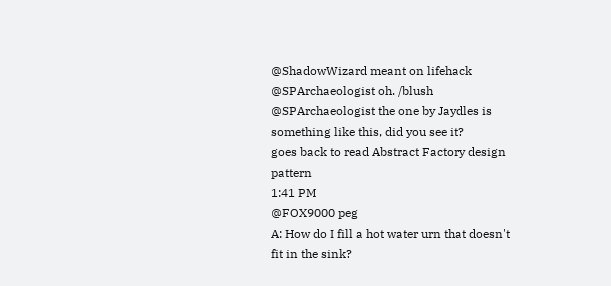@ShadowWizard meant on lifehack
@SPArchaeologist oh. /blush
@SPArchaeologist the one by Jaydles is something like this, did you see it?
goes back to read Abstract Factory design pattern
1:41 PM
@FOX9000 peg
A: How do I fill a hot water urn that doesn't fit in the sink?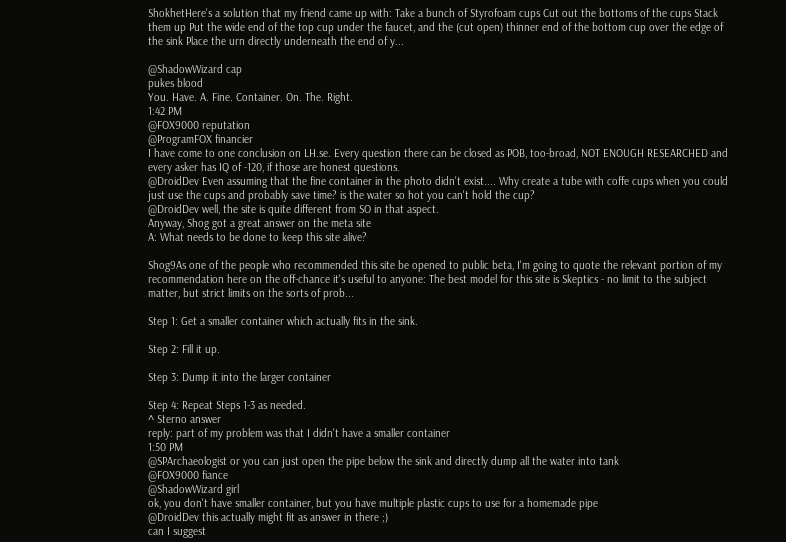ShokhetHere's a solution that my friend came up with: Take a bunch of Styrofoam cups Cut out the bottoms of the cups Stack them up Put the wide end of the top cup under the faucet, and the (cut open) thinner end of the bottom cup over the edge of the sink Place the urn directly underneath the end of y...

@ShadowWizard cap
pukes blood
You. Have. A. Fine. Container. On. The. Right.
1:42 PM
@FOX9000 reputation
@ProgramFOX financier
I have come to one conclusion on LH.se. Every question there can be closed as POB, too-broad, NOT ENOUGH RESEARCHED and every asker has IQ of -120, if those are honest questions.
@DroidDev Even assuming that the fine container in the photo didn't exist.... Why create a tube with coffe cups when you could just use the cups and probably save time? is the water so hot you can't hold the cup?
@DroidDev well, the site is quite different from SO in that aspect.
Anyway, Shog got a great answer on the meta site
A: What needs to be done to keep this site alive?

Shog9As one of the people who recommended this site be opened to public beta, I'm going to quote the relevant portion of my recommendation here on the off-chance it's useful to anyone: The best model for this site is Skeptics - no limit to the subject matter, but strict limits on the sorts of prob...

Step 1: Get a smaller container which actually fits in the sink.

Step 2: Fill it up.

Step 3: Dump it into the larger container

Step 4: Repeat Steps 1-3 as needed.
^ Sterno answer
reply: part of my problem was that I didn't have a smaller container
1:50 PM
@SPArchaeologist or you can just open the pipe below the sink and directly dump all the water into tank
@FOX9000 fiance
@ShadowWizard girl
ok, you don't have smaller container, but you have multiple plastic cups to use for a homemade pipe
@DroidDev this actually might fit as answer in there ;)
can I suggest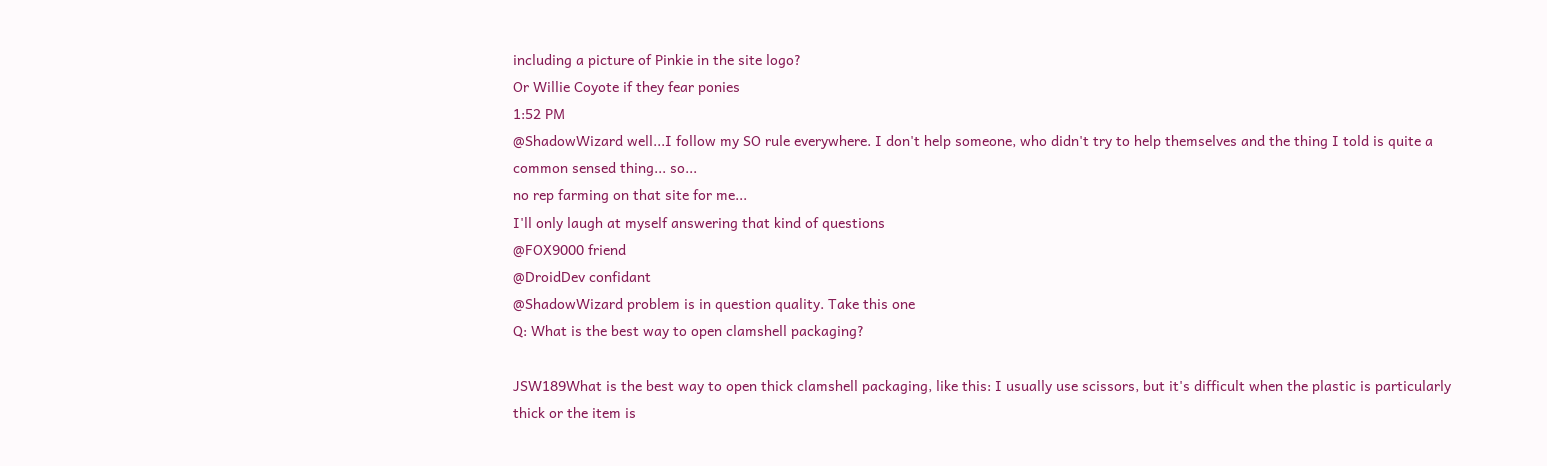including a picture of Pinkie in the site logo?
Or Willie Coyote if they fear ponies
1:52 PM
@ShadowWizard well...I follow my SO rule everywhere. I don't help someone, who didn't try to help themselves and the thing I told is quite a common sensed thing... so...
no rep farming on that site for me...
I'll only laugh at myself answering that kind of questions
@FOX9000 friend
@DroidDev confidant
@ShadowWizard problem is in question quality. Take this one
Q: What is the best way to open clamshell packaging?

JSW189What is the best way to open thick clamshell packaging, like this: I usually use scissors, but it's difficult when the plastic is particularly thick or the item is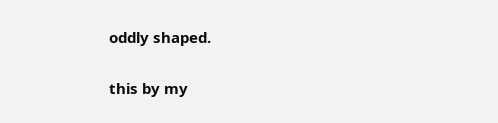oddly shaped.

this by my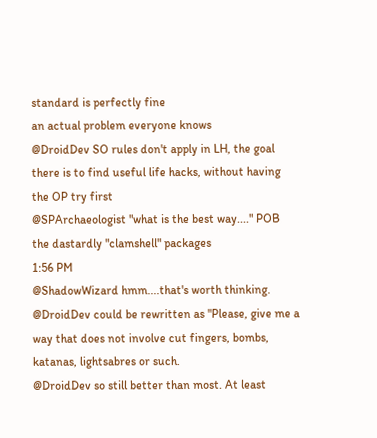standard is perfectly fine
an actual problem everyone knows
@DroidDev SO rules don't apply in LH, the goal there is to find useful life hacks, without having the OP try first
@SPArchaeologist "what is the best way...." POB
the dastardly "clamshell" packages
1:56 PM
@ShadowWizard hmm....that's worth thinking.
@DroidDev could be rewritten as "Please, give me a way that does not involve cut fingers, bombs, katanas, lightsabres or such.
@DroidDev so still better than most. At least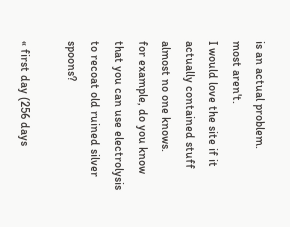is an actual problem.
most aren't.
I would love the site if it actually contained stuff almost no one knows.
for example, do you know that you can use electrolysis to recoat old ruined silver spoons?

« first day (256 days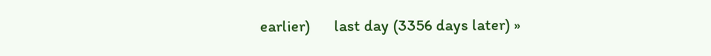earlier)      last day (3356 days later) »